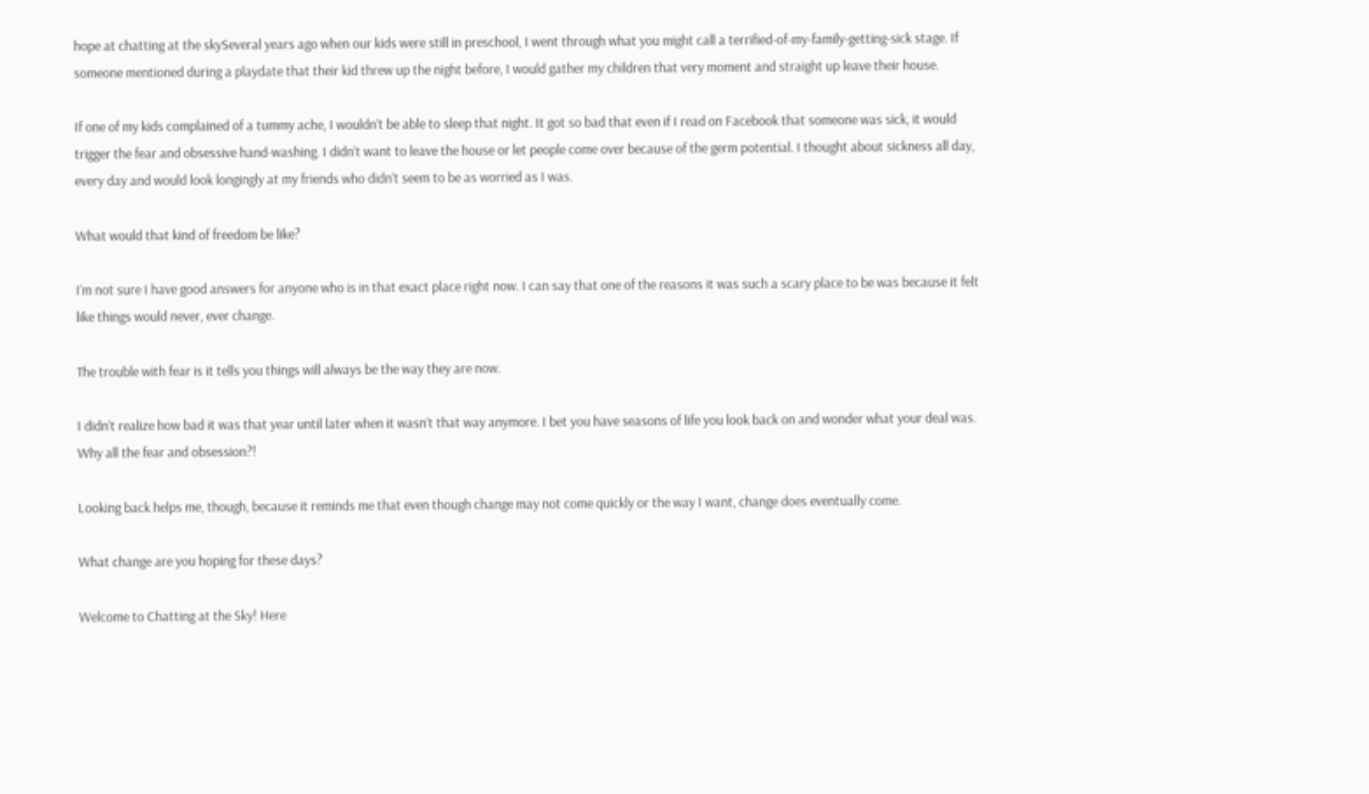hope at chatting at the skySeveral years ago when our kids were still in preschool, I went through what you might call a terrified-of-my-family-getting-sick stage. If someone mentioned during a playdate that their kid threw up the night before, I would gather my children that very moment and straight up leave their house.

If one of my kids complained of a tummy ache, I wouldn’t be able to sleep that night. It got so bad that even if I read on Facebook that someone was sick, it would trigger the fear and obsessive hand-washing. I didn’t want to leave the house or let people come over because of the germ potential. I thought about sickness all day, every day and would look longingly at my friends who didn’t seem to be as worried as I was.

What would that kind of freedom be like?

I’m not sure I have good answers for anyone who is in that exact place right now. I can say that one of the reasons it was such a scary place to be was because it felt like things would never, ever change.

The trouble with fear is it tells you things will always be the way they are now.

I didn’t realize how bad it was that year until later when it wasn’t that way anymore. I bet you have seasons of life you look back on and wonder what your deal was. Why all the fear and obsession?!

Looking back helps me, though, because it reminds me that even though change may not come quickly or the way I want, change does eventually come.

What change are you hoping for these days?

Welcome to Chatting at the Sky! Here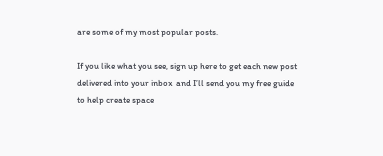are some of my most popular posts.

If you like what you see, sign up here to get each new post delivered into your inbox  and I’ll send you my free guide to help create space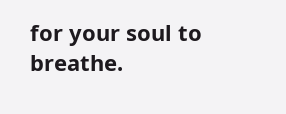for your soul to breathe.